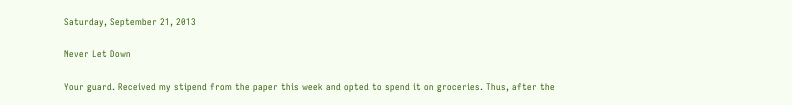Saturday, September 21, 2013

Never Let Down

Your guard. Received my stipend from the paper this week and opted to spend it on groceries. Thus, after the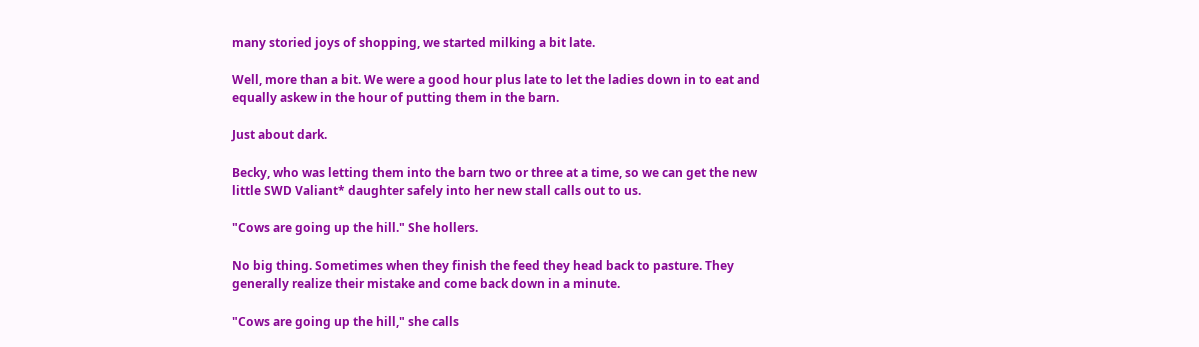many storied joys of shopping, we started milking a bit late.

Well, more than a bit. We were a good hour plus late to let the ladies down in to eat and equally askew in the hour of putting them in the barn.

Just about dark.

Becky, who was letting them into the barn two or three at a time, so we can get the new little SWD Valiant* daughter safely into her new stall calls out to us.

"Cows are going up the hill." She hollers.

No big thing. Sometimes when they finish the feed they head back to pasture. They generally realize their mistake and come back down in a minute.

"Cows are going up the hill," she calls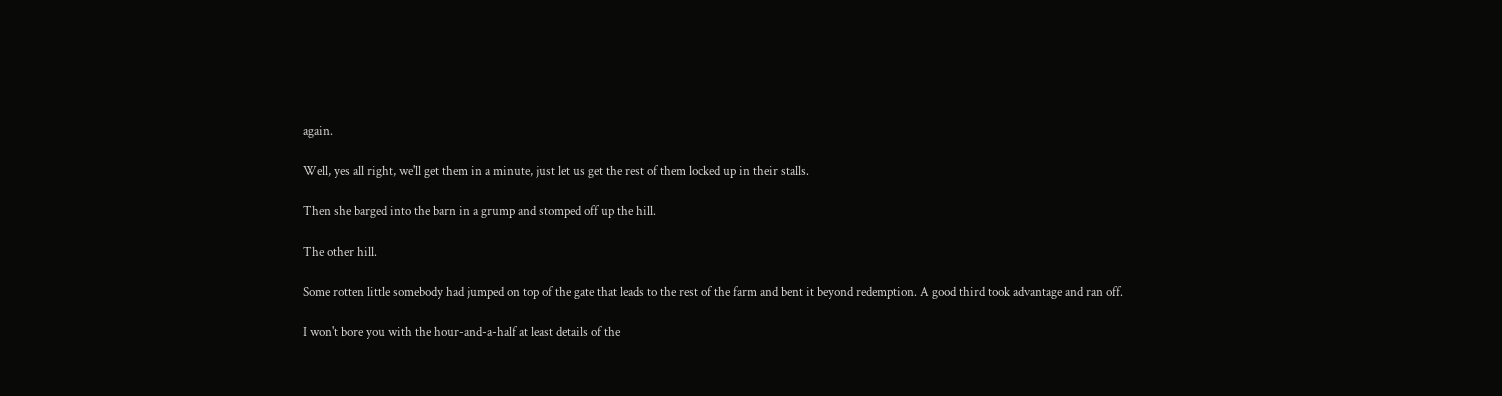again.

Well, yes all right, we'll get them in a minute, just let us get the rest of them locked up in their stalls.

Then she barged into the barn in a grump and stomped off up the hill.

The other hill.

Some rotten little somebody had jumped on top of the gate that leads to the rest of the farm and bent it beyond redemption. A good third took advantage and ran off.

I won't bore you with the hour-and-a-half at least details of the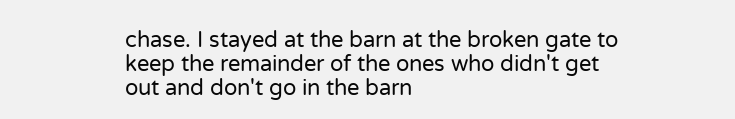chase. I stayed at the barn at the broken gate to keep the remainder of the ones who didn't get out and don't go in the barn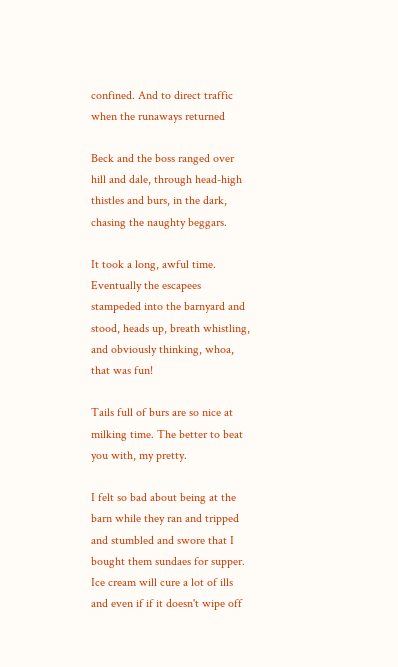confined. And to direct traffic when the runaways returned

Beck and the boss ranged over hill and dale, through head-high thistles and burs, in the dark, chasing the naughty beggars.

It took a long, awful time. Eventually the escapees stampeded into the barnyard and stood, heads up, breath whistling, and obviously thinking, whoa, that was fun!

Tails full of burs are so nice at milking time. The better to beat you with, my pretty.

I felt so bad about being at the barn while they ran and tripped and stumbled and swore that I bought them sundaes for supper. Ice cream will cure a lot of ills and even if if it doesn't wipe off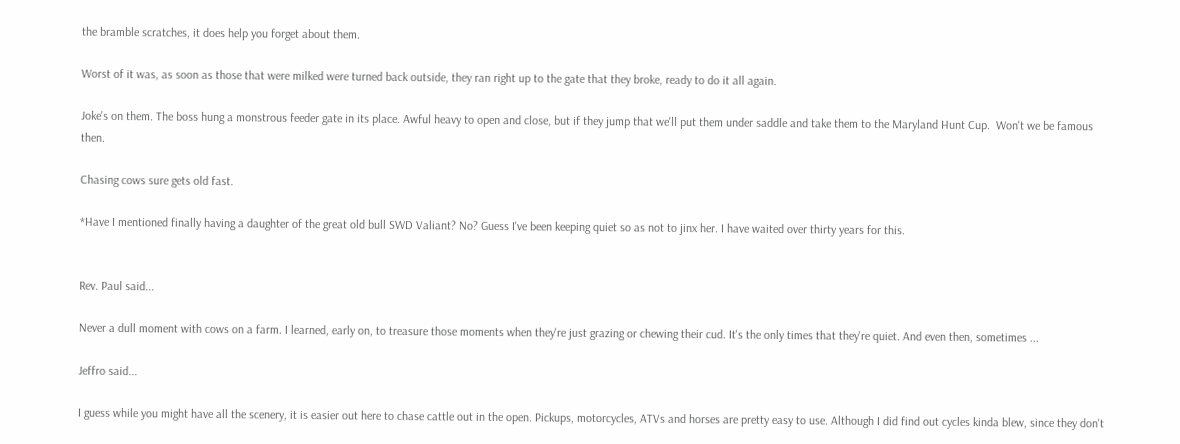the bramble scratches, it does help you forget about them.

Worst of it was, as soon as those that were milked were turned back outside, they ran right up to the gate that they broke, ready to do it all again.

Joke's on them. The boss hung a monstrous feeder gate in its place. Awful heavy to open and close, but if they jump that we'll put them under saddle and take them to the Maryland Hunt Cup.  Won't we be famous then.

Chasing cows sure gets old fast.

*Have I mentioned finally having a daughter of the great old bull SWD Valiant? No? Guess I've been keeping quiet so as not to jinx her. I have waited over thirty years for this.


Rev. Paul said...

Never a dull moment with cows on a farm. I learned, early on, to treasure those moments when they're just grazing or chewing their cud. It's the only times that they're quiet. And even then, sometimes ...

Jeffro said...

I guess while you might have all the scenery, it is easier out here to chase cattle out in the open. Pickups, motorcycles, ATVs and horses are pretty easy to use. Although I did find out cycles kinda blew, since they don't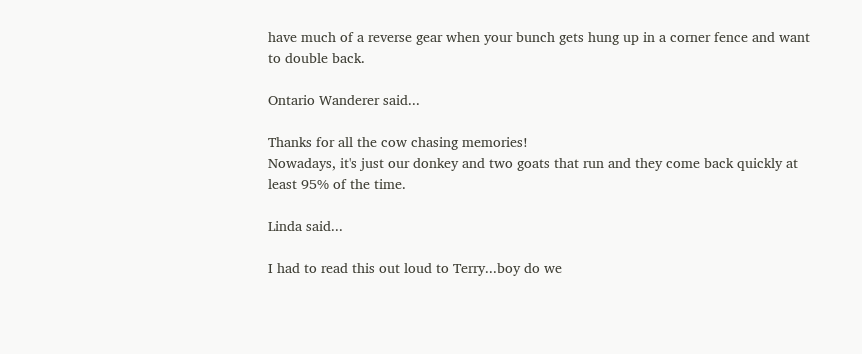have much of a reverse gear when your bunch gets hung up in a corner fence and want to double back.

Ontario Wanderer said...

Thanks for all the cow chasing memories!
Nowadays, it's just our donkey and two goats that run and they come back quickly at least 95% of the time.

Linda said...

I had to read this out loud to Terry...boy do we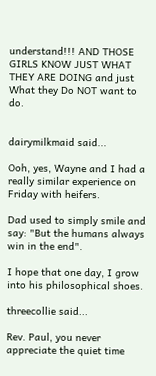understand!!! AND THOSE GIRLS KNOW JUST WHAT THEY ARE DOING and just What they Do NOT want to do.


dairymilkmaid said...

Ooh, yes, Wayne and I had a really similar experience on Friday with heifers.

Dad used to simply smile and say: "But the humans always win in the end".

I hope that one day, I grow into his philosophical shoes.

threecollie said...

Rev. Paul, you never appreciate the quiet time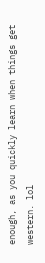enough, as you quickly learn when things get western. lol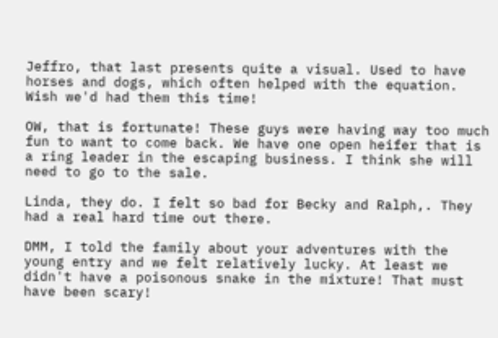Jeffro, that last presents quite a visual. Used to have horses and dogs, which often helped with the equation. Wish we'd had them this time!

OW, that is fortunate! These guys were having way too much fun to want to come back. We have one open heifer that is a ring leader in the escaping business. I think she will need to go to the sale.

Linda, they do. I felt so bad for Becky and Ralph,. They had a real hard time out there.

DMM, I told the family about your adventures with the young entry and we felt relatively lucky. At least we didn't have a poisonous snake in the mixture! That must have been scary!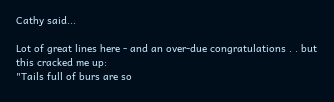Cathy said...

Lot of great lines here - and an over-due congratulations . . but this cracked me up:
"Tails full of burs are so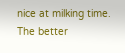nice at milking time. The better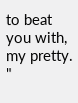to beat you with, my pretty. "